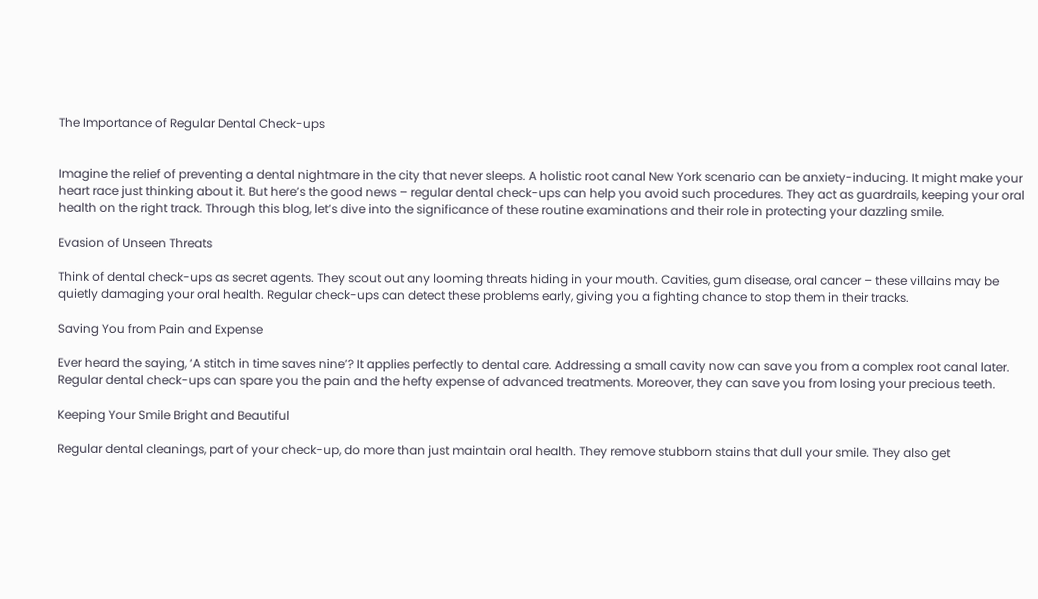The Importance of Regular Dental Check-ups


Imagine the relief of preventing a dental nightmare in the city that never sleeps. A holistic root canal New York scenario can be anxiety-inducing. It might make your heart race just thinking about it. But here’s the good news – regular dental check-ups can help you avoid such procedures. They act as guardrails, keeping your oral health on the right track. Through this blog, let’s dive into the significance of these routine examinations and their role in protecting your dazzling smile.

Evasion of Unseen Threats

Think of dental check-ups as secret agents. They scout out any looming threats hiding in your mouth. Cavities, gum disease, oral cancer – these villains may be quietly damaging your oral health. Regular check-ups can detect these problems early, giving you a fighting chance to stop them in their tracks.

Saving You from Pain and Expense

Ever heard the saying, ‘A stitch in time saves nine’? It applies perfectly to dental care. Addressing a small cavity now can save you from a complex root canal later. Regular dental check-ups can spare you the pain and the hefty expense of advanced treatments. Moreover, they can save you from losing your precious teeth.

Keeping Your Smile Bright and Beautiful

Regular dental cleanings, part of your check-up, do more than just maintain oral health. They remove stubborn stains that dull your smile. They also get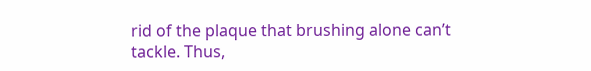rid of the plaque that brushing alone can’t tackle. Thus,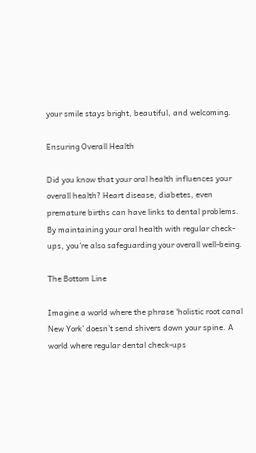your smile stays bright, beautiful, and welcoming.

Ensuring Overall Health

Did you know that your oral health influences your overall health? Heart disease, diabetes, even premature births can have links to dental problems. By maintaining your oral health with regular check-ups, you’re also safeguarding your overall well-being.

The Bottom Line

Imagine a world where the phrase ‘holistic root canal New York’ doesn’t send shivers down your spine. A world where regular dental check-ups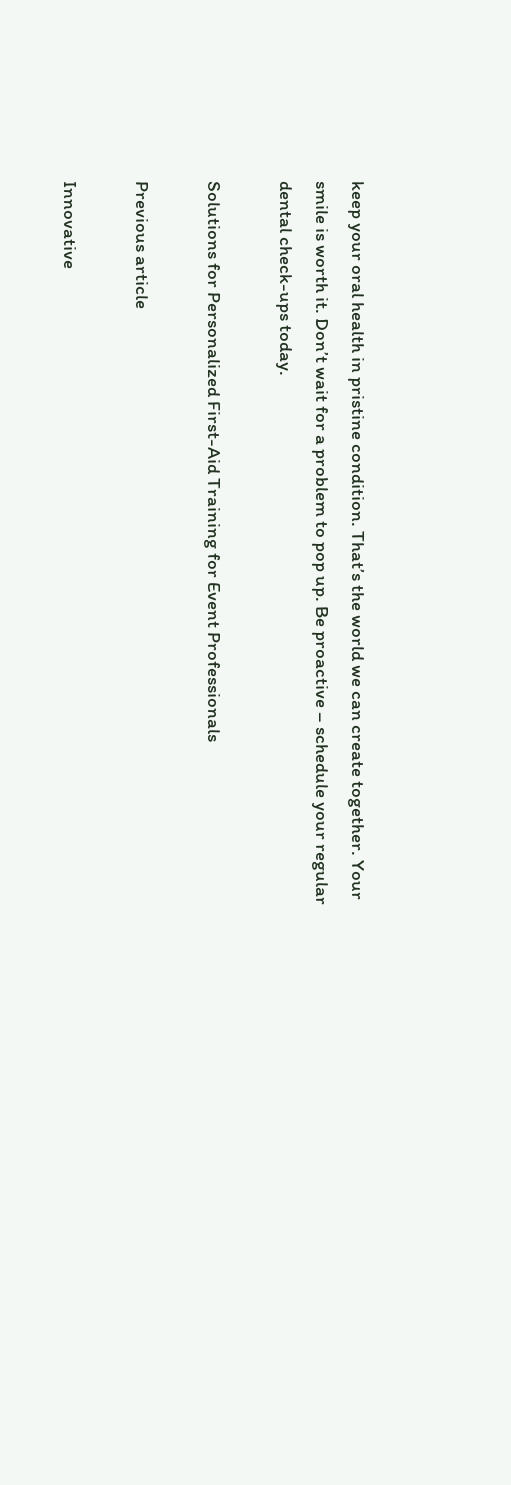keep your oral health in pristine condition. That’s the world we can create together. Your smile is worth it. Don’t wait for a problem to pop up. Be proactive – schedule your regular dental check-ups today.

Solutions for Personalized First-Aid Training for Event Professionals

Previous article

Innovative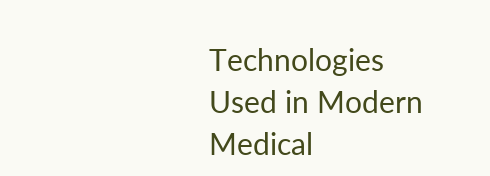Technologies Used in Modern Medical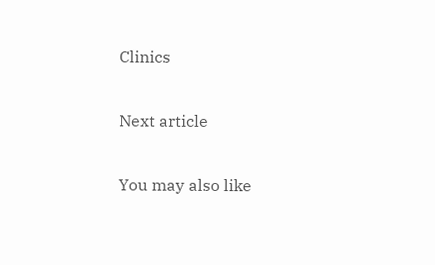Clinics

Next article

You may also like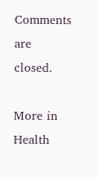Comments are closed.

More in Health